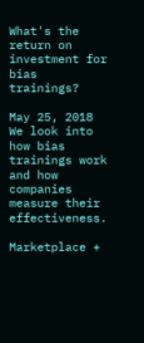What's the return on investment for bias trainings?

May 25, 2018
We look into how bias trainings work and how companies measure their effectiveness.

Marketplace +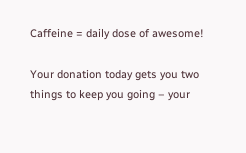Caffeine = daily dose of awesome!

Your donation today gets you two things to keep you going – your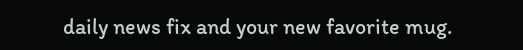daily news fix and your new favorite mug.